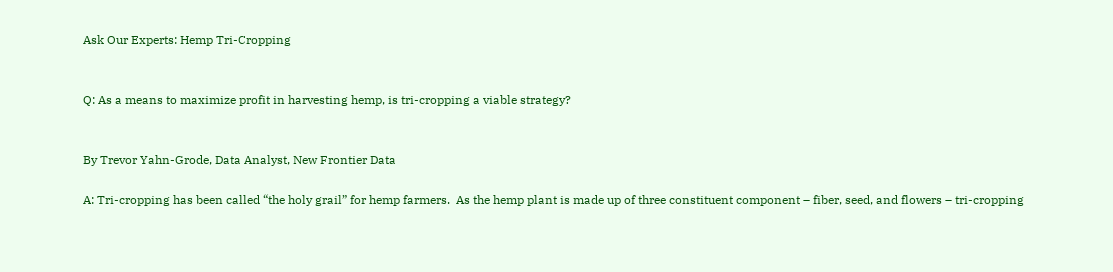Ask Our Experts: Hemp Tri-Cropping


Q: As a means to maximize profit in harvesting hemp, is tri-cropping a viable strategy?


By Trevor Yahn-Grode, Data Analyst, New Frontier Data

A: Tri-cropping has been called “the holy grail” for hemp farmers.  As the hemp plant is made up of three constituent component – fiber, seed, and flowers – tri-cropping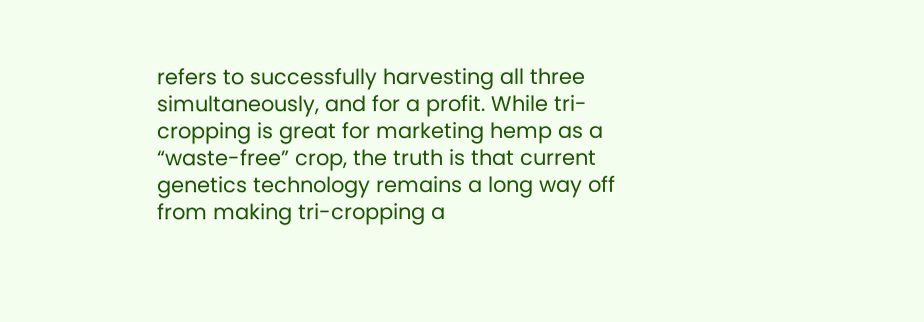refers to successfully harvesting all three simultaneously, and for a profit. While tri-cropping is great for marketing hemp as a “waste-free” crop, the truth is that current genetics technology remains a long way off from making tri-cropping a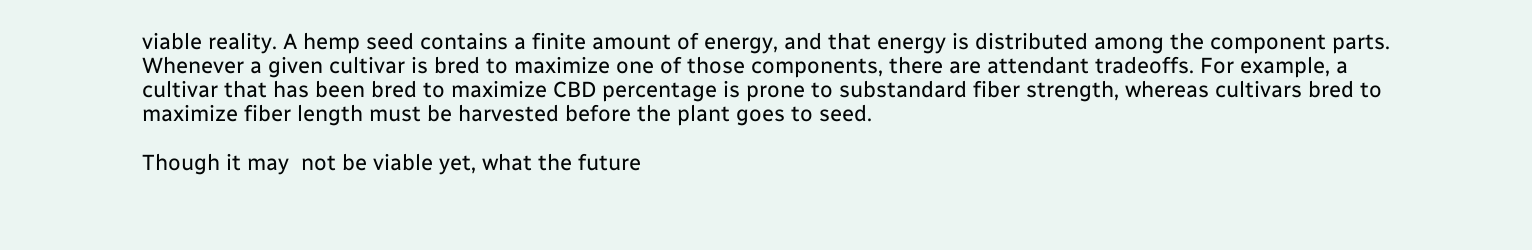viable reality. A hemp seed contains a finite amount of energy, and that energy is distributed among the component parts. Whenever a given cultivar is bred to maximize one of those components, there are attendant tradeoffs. For example, a cultivar that has been bred to maximize CBD percentage is prone to substandard fiber strength, whereas cultivars bred to maximize fiber length must be harvested before the plant goes to seed.

Though it may  not be viable yet, what the future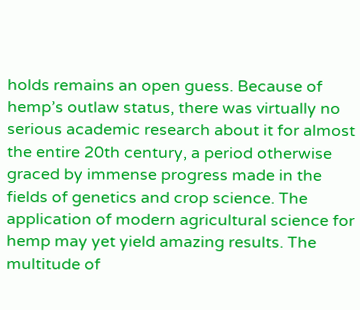holds remains an open guess. Because of hemp’s outlaw status, there was virtually no serious academic research about it for almost the entire 20th century, a period otherwise graced by immense progress made in the fields of genetics and crop science. The application of modern agricultural science for hemp may yet yield amazing results. The multitude of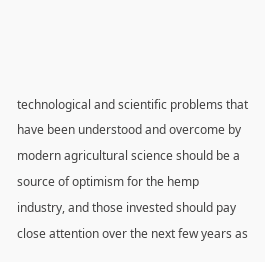technological and scientific problems that have been understood and overcome by modern agricultural science should be a source of optimism for the hemp industry, and those invested should pay close attention over the next few years as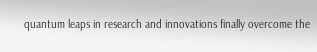quantum leaps in research and innovations finally overcome the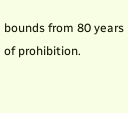bounds from 80 years of prohibition.